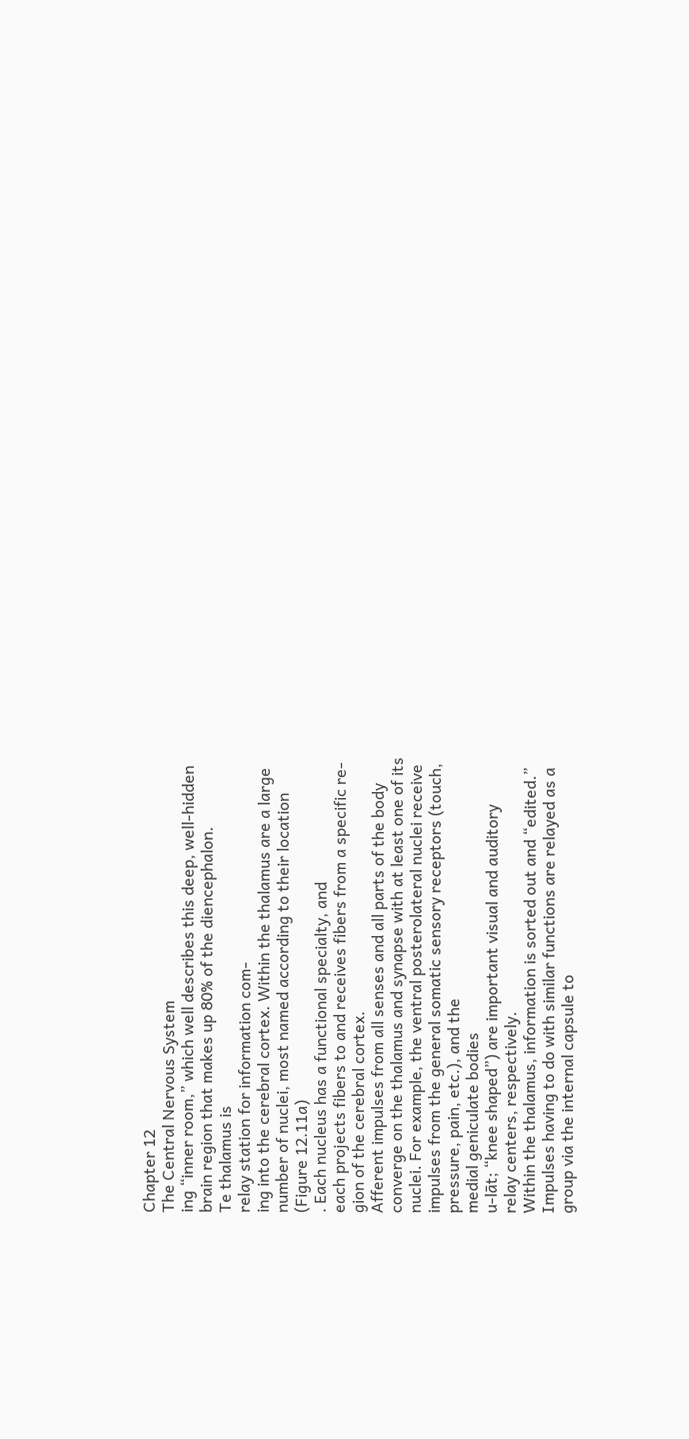Chapter 12
The Central Nervous System
ing “inner room,” which well describes this deep, well-hidden
brain region that makes up 80% of the diencephalon.
Te thalamus is
relay station for information com-
ing into the cerebral cortex. Within the thalamus are a large
number of nuclei, most named according to their location
(Figure 12.11a)
. Each nucleus has a functional specialty, and
each projects fibers to and receives fibers from a specific re-
gion of the cerebral cortex.
Afferent impulses from all senses and all parts of the body
converge on the thalamus and synapse with at least one of its
nuclei. For example, the ventral posterolateral nuclei receive
impulses from the general somatic sensory receptors (touch,
pressure, pain, etc.), and the
medial geniculate bodies
u-lāt; “knee shaped”) are important visual and auditory
relay centers, respectively.
Within the thalamus, information is sorted out and “edited.”
Impulses having to do with similar functions are relayed as a
group via the internal capsule to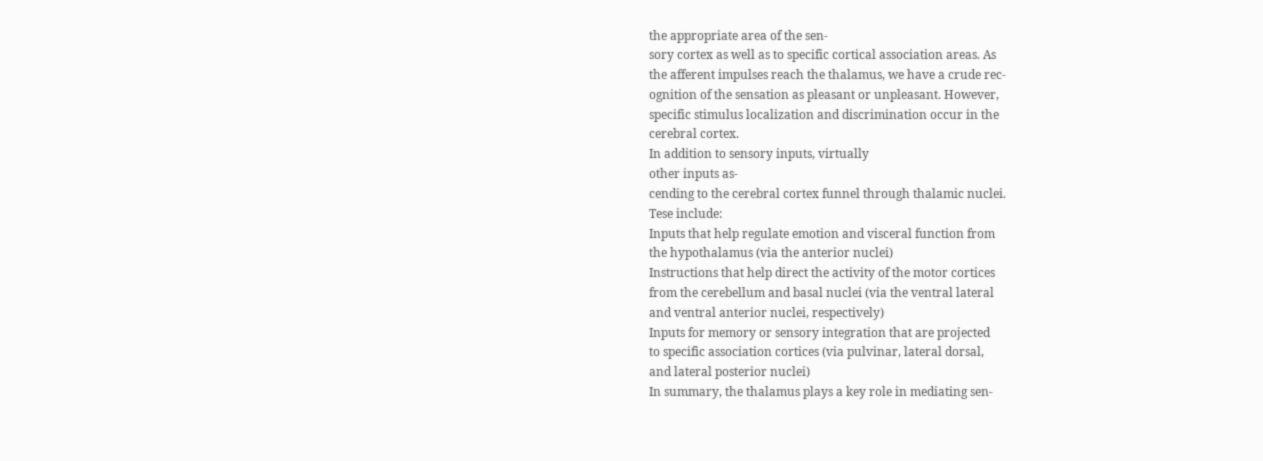the appropriate area of the sen-
sory cortex as well as to specific cortical association areas. As
the afferent impulses reach the thalamus, we have a crude rec-
ognition of the sensation as pleasant or unpleasant. However,
specific stimulus localization and discrimination occur in the
cerebral cortex.
In addition to sensory inputs, virtually
other inputs as-
cending to the cerebral cortex funnel through thalamic nuclei.
Tese include:
Inputs that help regulate emotion and visceral function from
the hypothalamus (via the anterior nuclei)
Instructions that help direct the activity of the motor cortices
from the cerebellum and basal nuclei (via the ventral lateral
and ventral anterior nuclei, respectively)
Inputs for memory or sensory integration that are projected
to specific association cortices (via pulvinar, lateral dorsal,
and lateral posterior nuclei)
In summary, the thalamus plays a key role in mediating sen-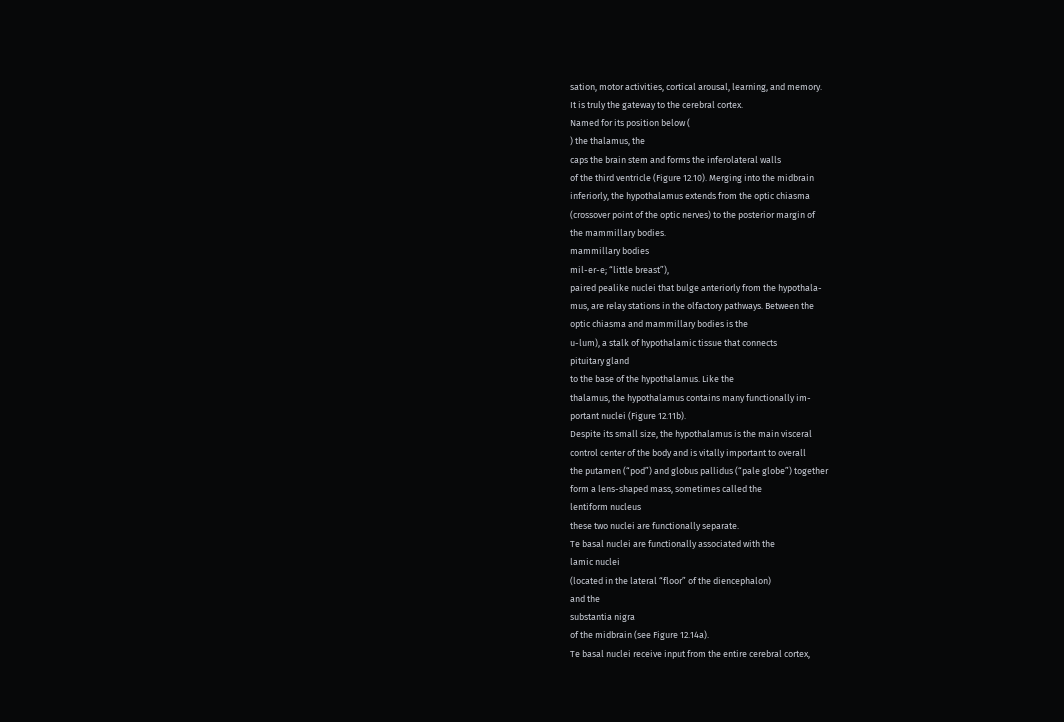sation, motor activities, cortical arousal, learning, and memory.
It is truly the gateway to the cerebral cortex.
Named for its position below (
) the thalamus, the
caps the brain stem and forms the inferolateral walls
of the third ventricle (Figure 12.10). Merging into the midbrain
inferiorly, the hypothalamus extends from the optic chiasma
(crossover point of the optic nerves) to the posterior margin of
the mammillary bodies.
mammillary bodies
mil-er-e; “little breast”),
paired pealike nuclei that bulge anteriorly from the hypothala-
mus, are relay stations in the olfactory pathways. Between the
optic chiasma and mammillary bodies is the
u-lum), a stalk of hypothalamic tissue that connects
pituitary gland
to the base of the hypothalamus. Like the
thalamus, the hypothalamus contains many functionally im-
portant nuclei (Figure 12.11b).
Despite its small size, the hypothalamus is the main visceral
control center of the body and is vitally important to overall
the putamen (“pod”) and globus pallidus (“pale globe”) together
form a lens-shaped mass, sometimes called the
lentiform nucleus
these two nuclei are functionally separate.
Te basal nuclei are functionally associated with the
lamic nuclei
(located in the lateral “floor” of the diencephalon)
and the
substantia nigra
of the midbrain (see Figure 12.14a).
Te basal nuclei receive input from the entire cerebral cortex,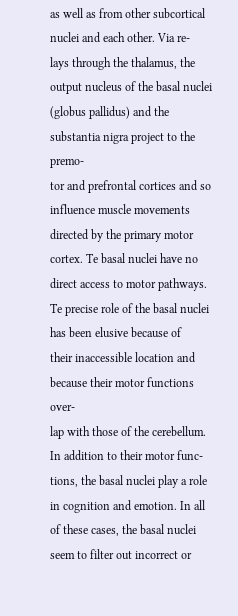as well as from other subcortical nuclei and each other. Via re-
lays through the thalamus, the output nucleus of the basal nuclei
(globus pallidus) and the substantia nigra project to the premo-
tor and prefrontal cortices and so influence muscle movements
directed by the primary motor cortex. Te basal nuclei have no
direct access to motor pathways.
Te precise role of the basal nuclei has been elusive because of
their inaccessible location and because their motor functions over-
lap with those of the cerebellum. In addition to their motor func-
tions, the basal nuclei play a role in cognition and emotion. In all
of these cases, the basal nuclei seem to filter out incorrect or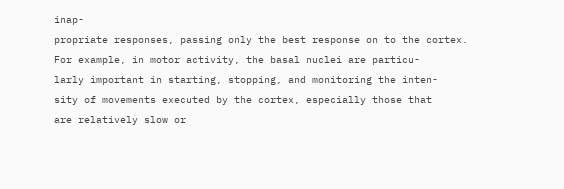inap-
propriate responses, passing only the best response on to the cortex.
For example, in motor activity, the basal nuclei are particu-
larly important in starting, stopping, and monitoring the inten-
sity of movements executed by the cortex, especially those that
are relatively slow or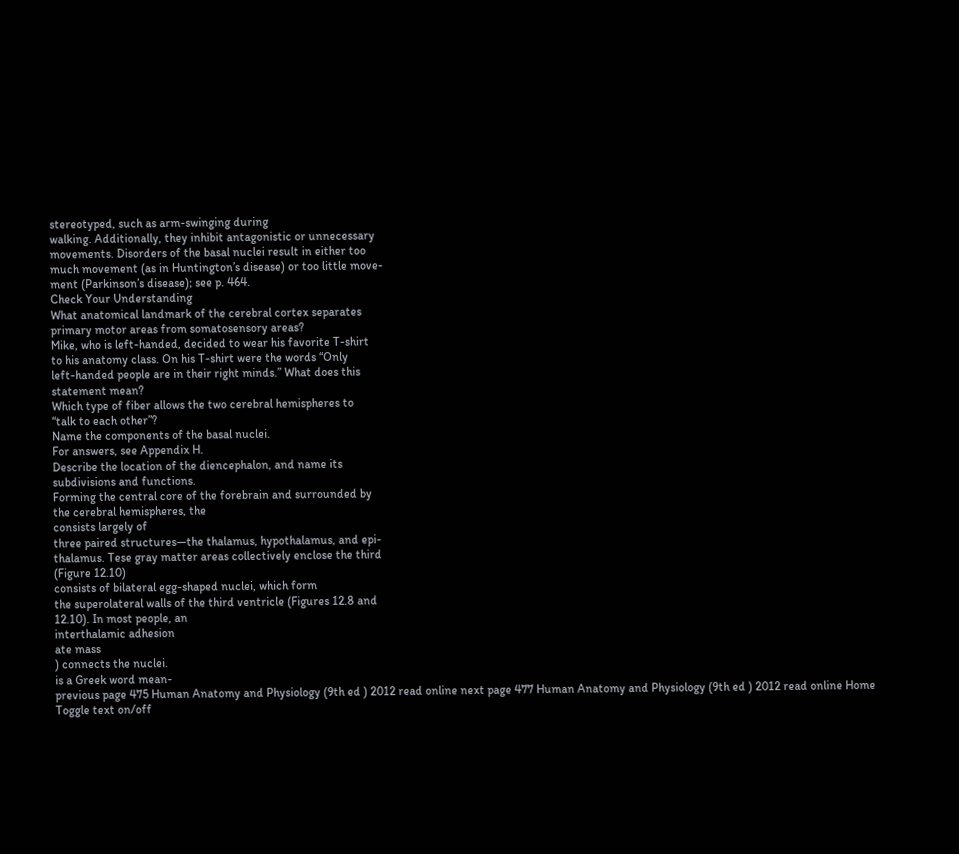stereotyped, such as arm-swinging during
walking. Additionally, they inhibit antagonistic or unnecessary
movements. Disorders of the basal nuclei result in either too
much movement (as in Huntington’s disease) or too little move-
ment (Parkinson’s disease); see p. 464.
Check Your Understanding
What anatomical landmark of the cerebral cortex separates
primary motor areas from somatosensory areas?
Mike, who is left-handed, decided to wear his favorite T-shirt
to his anatomy class. On his T-shirt were the words “Only
left-handed people are in their right minds.” What does this
statement mean?
Which type of fiber allows the two cerebral hemispheres to
“talk to each other”?
Name the components of the basal nuclei.
For answers, see Appendix H.
Describe the location of the diencephalon, and name its
subdivisions and functions.
Forming the central core of the forebrain and surrounded by
the cerebral hemispheres, the
consists largely of
three paired structures—the thalamus, hypothalamus, and epi-
thalamus. Tese gray matter areas collectively enclose the third
(Figure 12.10)
consists of bilateral egg-shaped nuclei, which form
the superolateral walls of the third ventricle (Figures 12.8 and
12.10). In most people, an
interthalamic adhesion
ate mass
) connects the nuclei.
is a Greek word mean-
previous page 475 Human Anatomy and Physiology (9th ed ) 2012 read online next page 477 Human Anatomy and Physiology (9th ed ) 2012 read online Home Toggle text on/off